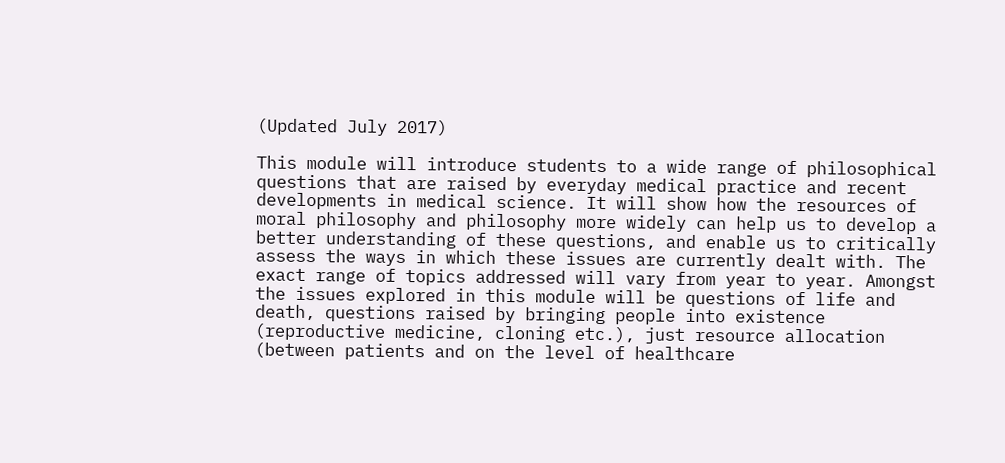(Updated July 2017)

This module will introduce students to a wide range of philosophical questions that are raised by everyday medical practice and recent developments in medical science. It will show how the resources of moral philosophy and philosophy more widely can help us to develop a better understanding of these questions, and enable us to critically assess the ways in which these issues are currently dealt with. The exact range of topics addressed will vary from year to year. Amongst the issues explored in this module will be questions of life and death, questions raised by bringing people into existence (reproductive medicine, cloning etc.), just resource allocation (between patients and on the level of healthcare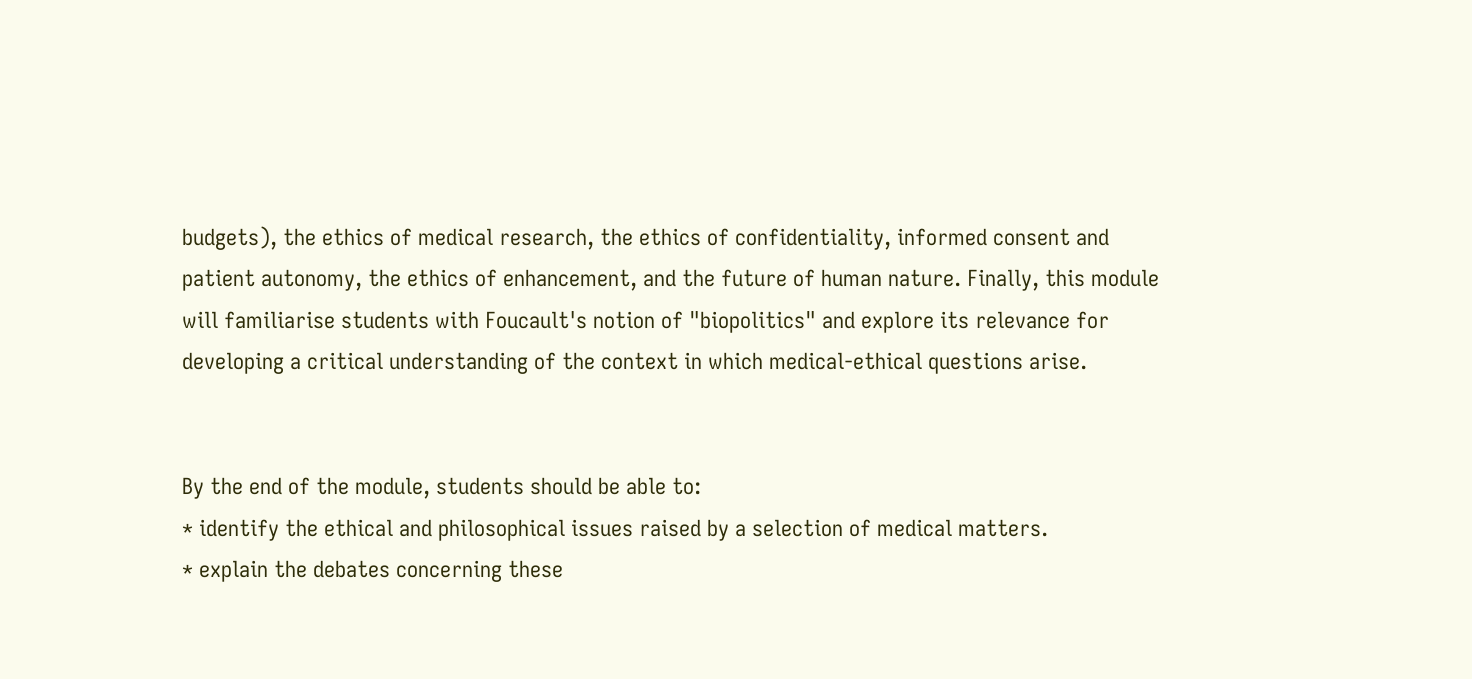budgets), the ethics of medical research, the ethics of confidentiality, informed consent and patient autonomy, the ethics of enhancement, and the future of human nature. Finally, this module will familiarise students with Foucault's notion of "biopolitics" and explore its relevance for developing a critical understanding of the context in which medical-ethical questions arise.


By the end of the module, students should be able to:
* identify the ethical and philosophical issues raised by a selection of medical matters.
* explain the debates concerning these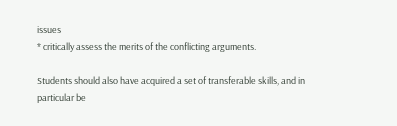issues
* critically assess the merits of the conflicting arguments.

Students should also have acquired a set of transferable skills, and in particular be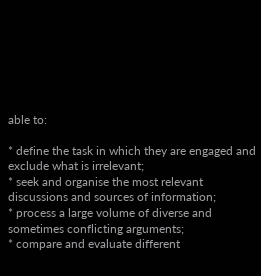able to:

* define the task in which they are engaged and exclude what is irrelevant;
* seek and organise the most relevant discussions and sources of information;
* process a large volume of diverse and sometimes conflicting arguments;
* compare and evaluate different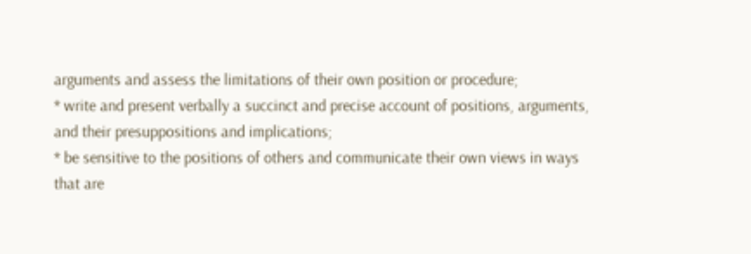arguments and assess the limitations of their own position or procedure;
* write and present verbally a succinct and precise account of positions, arguments, and their presuppositions and implications;
* be sensitive to the positions of others and communicate their own views in ways that are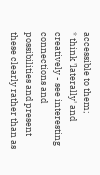accessible to them;
* think 'laterally' and creatively - see interesting connections and possibilities and present these clearly rather than as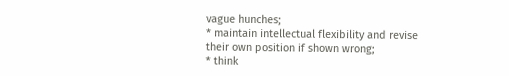vague hunches;
* maintain intellectual flexibility and revise their own position if shown wrong;
* think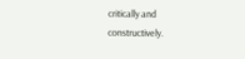critically and constructively.